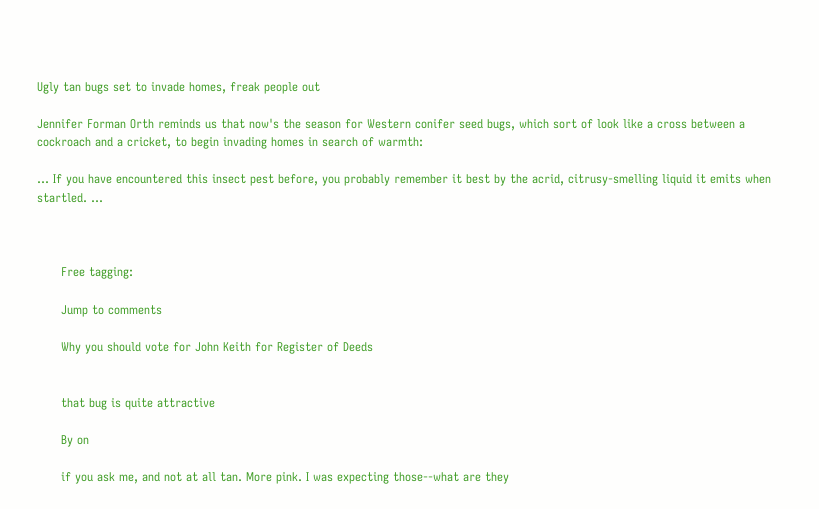Ugly tan bugs set to invade homes, freak people out

Jennifer Forman Orth reminds us that now's the season for Western conifer seed bugs, which sort of look like a cross between a cockroach and a cricket, to begin invading homes in search of warmth:

... If you have encountered this insect pest before, you probably remember it best by the acrid, citrusy-smelling liquid it emits when startled. ...



      Free tagging:

      Jump to comments

      Why you should vote for John Keith for Register of Deeds


      that bug is quite attractive

      By on

      if you ask me, and not at all tan. More pink. I was expecting those--what are they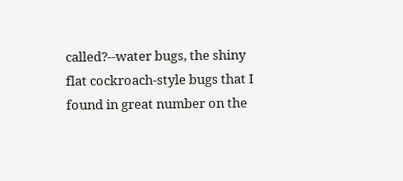called?--water bugs, the shiny flat cockroach-style bugs that I found in great number on the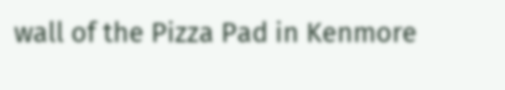wall of the Pizza Pad in Kenmore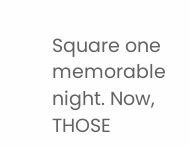Square one memorable night. Now, THOSE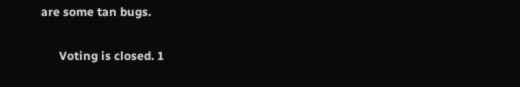are some tan bugs.

      Voting is closed. 1